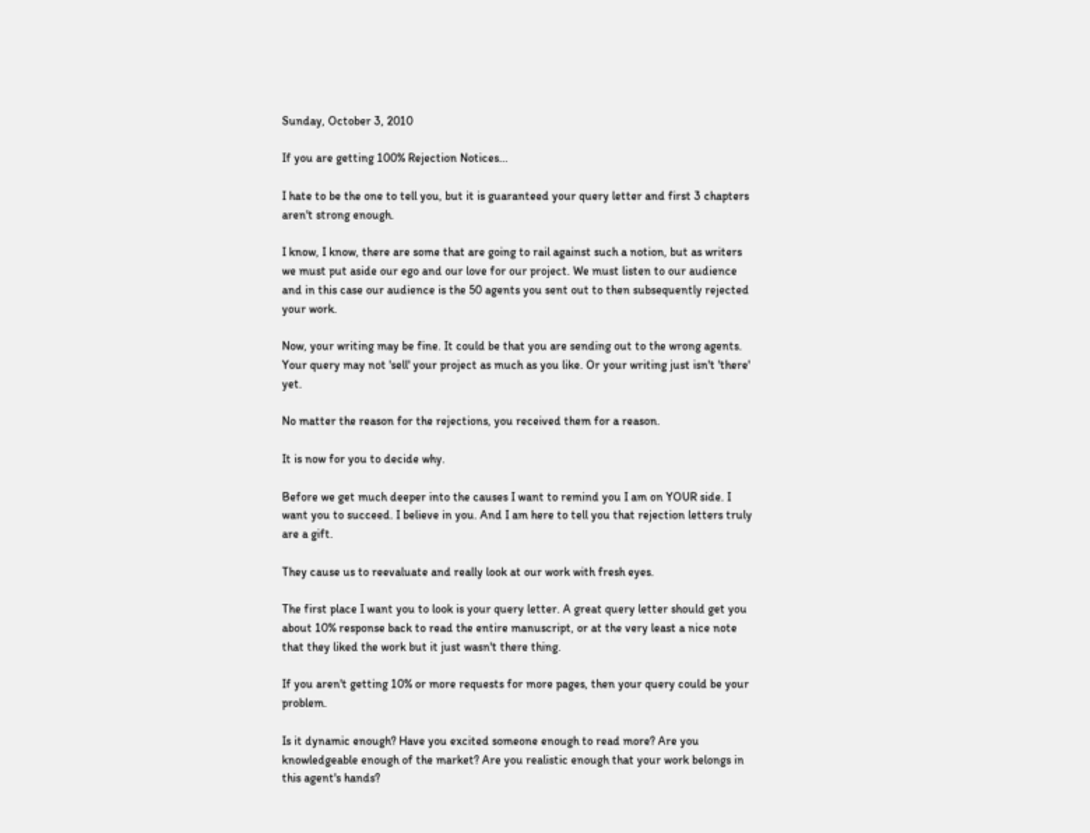Sunday, October 3, 2010

If you are getting 100% Rejection Notices...

I hate to be the one to tell you, but it is guaranteed your query letter and first 3 chapters aren't strong enough.

I know, I know, there are some that are going to rail against such a notion, but as writers we must put aside our ego and our love for our project. We must listen to our audience and in this case our audience is the 50 agents you sent out to then subsequently rejected your work.

Now, your writing may be fine. It could be that you are sending out to the wrong agents. Your query may not 'sell' your project as much as you like. Or your writing just isn't 'there' yet.

No matter the reason for the rejections, you received them for a reason.

It is now for you to decide why.

Before we get much deeper into the causes I want to remind you I am on YOUR side. I want you to succeed. I believe in you. And I am here to tell you that rejection letters truly are a gift.

They cause us to reevaluate and really look at our work with fresh eyes.

The first place I want you to look is your query letter. A great query letter should get you about 10% response back to read the entire manuscript, or at the very least a nice note that they liked the work but it just wasn't there thing.

If you aren't getting 10% or more requests for more pages, then your query could be your problem.

Is it dynamic enough? Have you excited someone enough to read more? Are you knowledgeable enough of the market? Are you realistic enough that your work belongs in this agent's hands?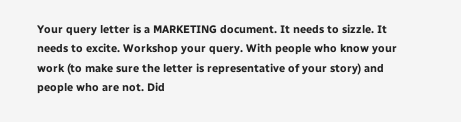Your query letter is a MARKETING document. It needs to sizzle. It needs to excite. Workshop your query. With people who know your work (to make sure the letter is representative of your story) and people who are not. Did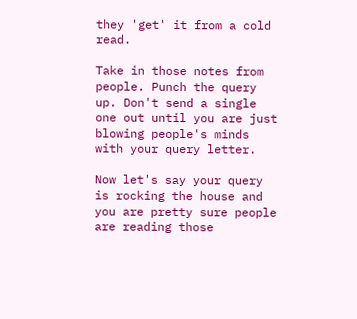they 'get' it from a cold read.

Take in those notes from people. Punch the query up. Don't send a single one out until you are just blowing people's minds with your query letter.

Now let's say your query is rocking the house and you are pretty sure people are reading those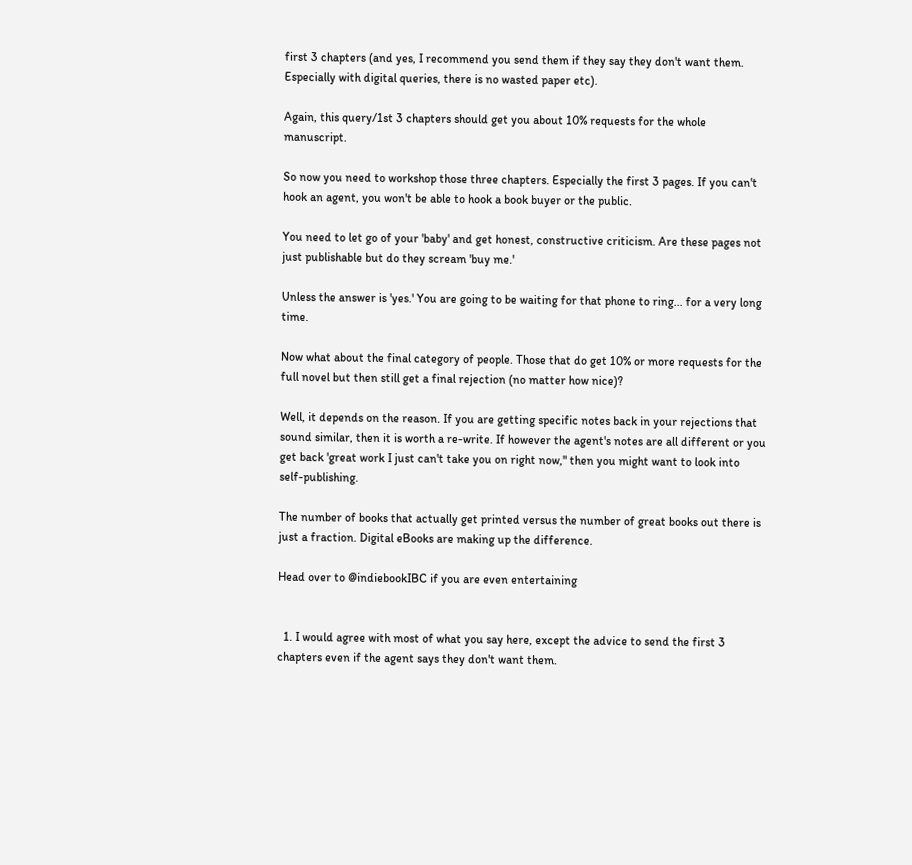first 3 chapters (and yes, I recommend you send them if they say they don't want them. Especially with digital queries, there is no wasted paper etc).

Again, this query/1st 3 chapters should get you about 10% requests for the whole manuscript.

So now you need to workshop those three chapters. Especially the first 3 pages. If you can't hook an agent, you won't be able to hook a book buyer or the public.

You need to let go of your 'baby' and get honest, constructive criticism. Are these pages not just publishable but do they scream 'buy me.'

Unless the answer is 'yes.' You are going to be waiting for that phone to ring... for a very long time.

Now what about the final category of people. Those that do get 10% or more requests for the full novel but then still get a final rejection (no matter how nice)?

Well, it depends on the reason. If you are getting specific notes back in your rejections that sound similar, then it is worth a re-write. If however the agent's notes are all different or you get back 'great work I just can't take you on right now," then you might want to look into self-publishing.

The number of books that actually get printed versus the number of great books out there is just a fraction. Digital eBooks are making up the difference.

Head over to @indiebookIBC if you are even entertaining


  1. I would agree with most of what you say here, except the advice to send the first 3 chapters even if the agent says they don't want them.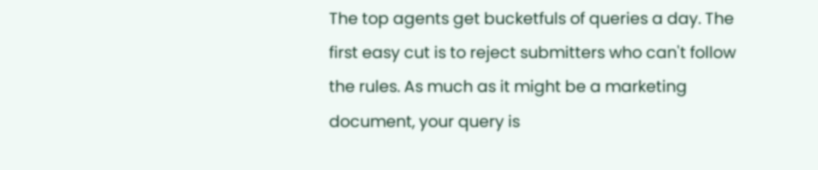The top agents get bucketfuls of queries a day. The first easy cut is to reject submitters who can't follow the rules. As much as it might be a marketing document, your query is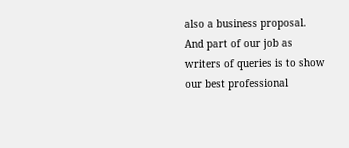also a business proposal. And part of our job as writers of queries is to show our best professional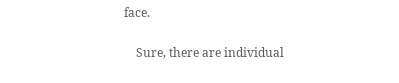face.

    Sure, there are individual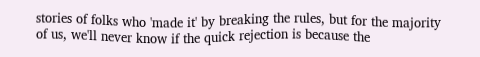stories of folks who 'made it' by breaking the rules, but for the majority of us, we'll never know if the quick rejection is because the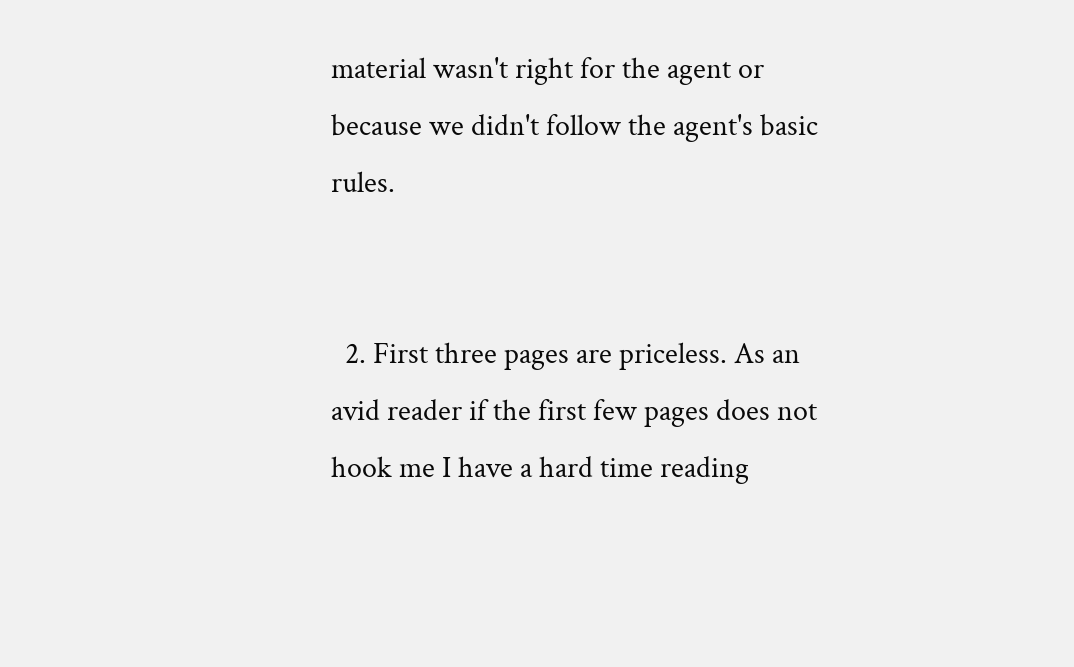material wasn't right for the agent or because we didn't follow the agent's basic rules.


  2. First three pages are priceless. As an avid reader if the first few pages does not hook me I have a hard time reading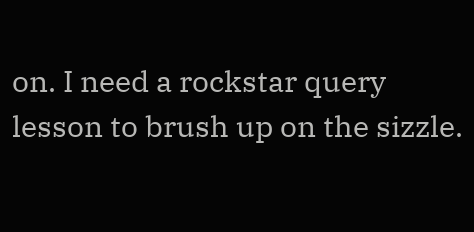on. I need a rockstar query lesson to brush up on the sizzle.